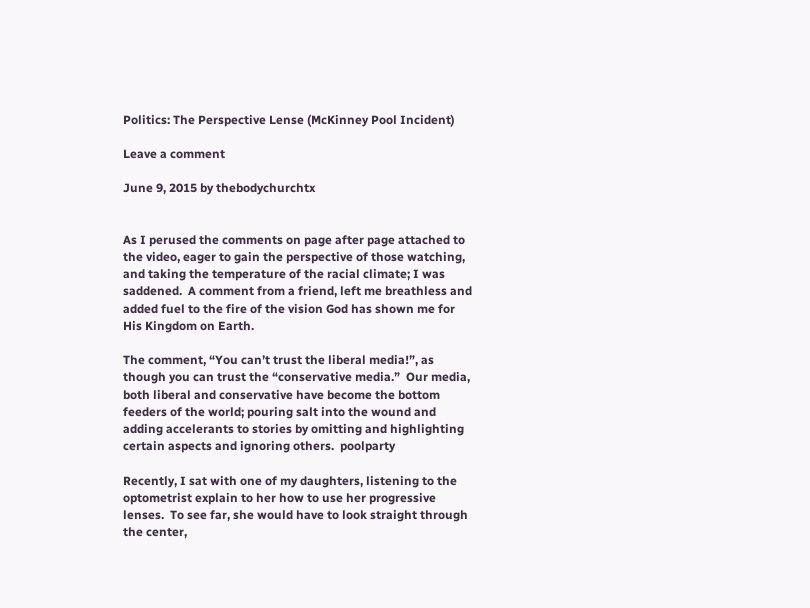Politics: The Perspective Lense (McKinney Pool Incident)

Leave a comment

June 9, 2015 by thebodychurchtx


As I perused the comments on page after page attached to the video, eager to gain the perspective of those watching, and taking the temperature of the racial climate; I was saddened.  A comment from a friend, left me breathless and added fuel to the fire of the vision God has shown me for His Kingdom on Earth.

The comment, “You can’t trust the liberal media!”, as though you can trust the “conservative media.”  Our media, both liberal and conservative have become the bottom feeders of the world; pouring salt into the wound and adding accelerants to stories by omitting and highlighting certain aspects and ignoring others.  poolparty

Recently, I sat with one of my daughters, listening to the optometrist explain to her how to use her progressive lenses.  To see far, she would have to look straight through the center,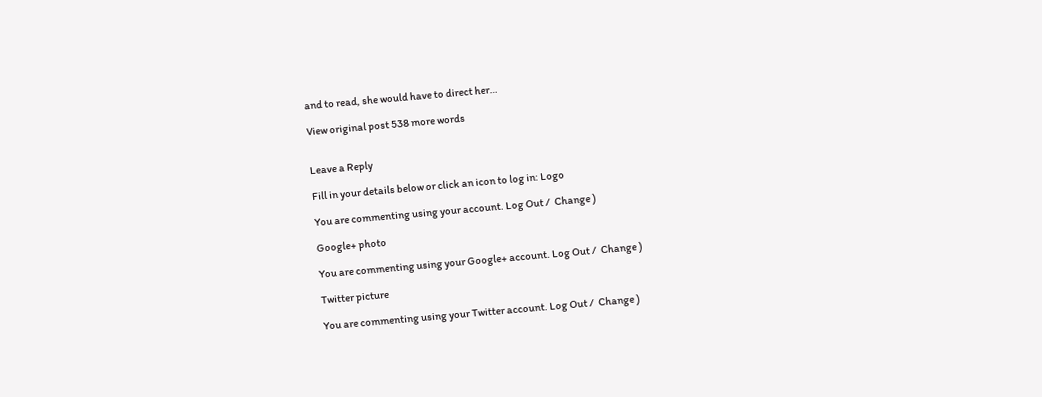and to read, she would have to direct her…

View original post 538 more words


Leave a Reply

Fill in your details below or click an icon to log in: Logo

You are commenting using your account. Log Out /  Change )

Google+ photo

You are commenting using your Google+ account. Log Out /  Change )

Twitter picture

You are commenting using your Twitter account. Log Out /  Change )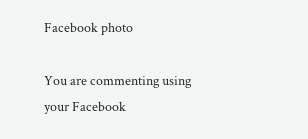Facebook photo

You are commenting using your Facebook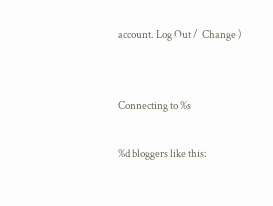account. Log Out /  Change )


Connecting to %s

%d bloggers like this: